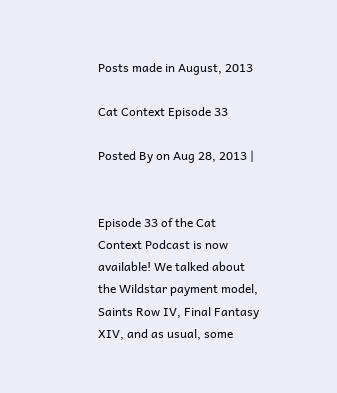Posts made in August, 2013

Cat Context Episode 33

Posted By on Aug 28, 2013 |


Episode 33 of the Cat Context Podcast is now available! We talked about the Wildstar payment model, Saints Row IV, Final Fantasy XIV, and as usual, some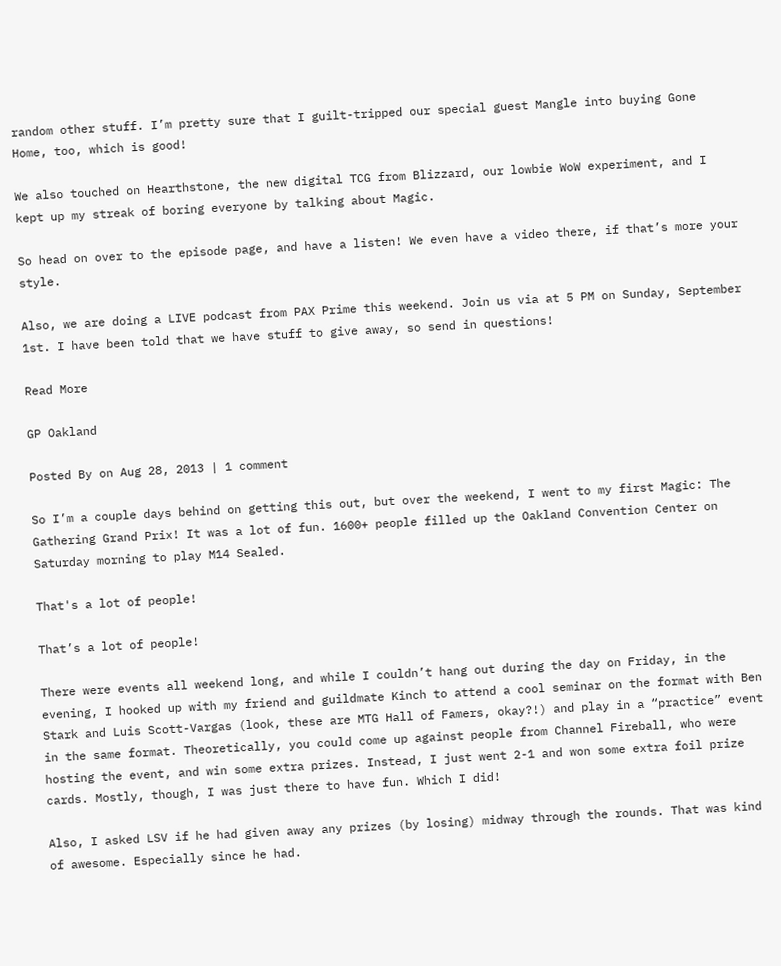random other stuff. I’m pretty sure that I guilt-tripped our special guest Mangle into buying Gone Home, too, which is good!

We also touched on Hearthstone, the new digital TCG from Blizzard, our lowbie WoW experiment, and I kept up my streak of boring everyone by talking about Magic.

So head on over to the episode page, and have a listen! We even have a video there, if that’s more your style.

Also, we are doing a LIVE podcast from PAX Prime this weekend. Join us via at 5 PM on Sunday, September 1st. I have been told that we have stuff to give away, so send in questions!

Read More

GP Oakland

Posted By on Aug 28, 2013 | 1 comment

So I’m a couple days behind on getting this out, but over the weekend, I went to my first Magic: The Gathering Grand Prix! It was a lot of fun. 1600+ people filled up the Oakland Convention Center on Saturday morning to play M14 Sealed.

That's a lot of people!

That’s a lot of people!

There were events all weekend long, and while I couldn’t hang out during the day on Friday, in the evening, I hooked up with my friend and guildmate Kinch to attend a cool seminar on the format with Ben Stark and Luis Scott-Vargas (look, these are MTG Hall of Famers, okay?!) and play in a “practice” event in the same format. Theoretically, you could come up against people from Channel Fireball, who were hosting the event, and win some extra prizes. Instead, I just went 2-1 and won some extra foil prize cards. Mostly, though, I was just there to have fun. Which I did!

Also, I asked LSV if he had given away any prizes (by losing) midway through the rounds. That was kind of awesome. Especially since he had.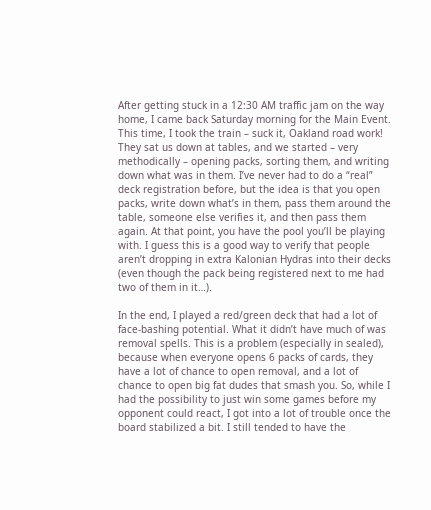After getting stuck in a 12:30 AM traffic jam on the way home, I came back Saturday morning for the Main Event. This time, I took the train – suck it, Oakland road work! They sat us down at tables, and we started – very methodically – opening packs, sorting them, and writing down what was in them. I’ve never had to do a “real” deck registration before, but the idea is that you open packs, write down what’s in them, pass them around the table, someone else verifies it, and then pass them again. At that point, you have the pool you’ll be playing with. I guess this is a good way to verify that people aren’t dropping in extra Kalonian Hydras into their decks (even though the pack being registered next to me had two of them in it…).

In the end, I played a red/green deck that had a lot of face-bashing potential. What it didn’t have much of was removal spells. This is a problem (especially in sealed), because when everyone opens 6 packs of cards, they have a lot of chance to open removal, and a lot of chance to open big fat dudes that smash you. So, while I had the possibility to just win some games before my opponent could react, I got into a lot of trouble once the board stabilized a bit. I still tended to have the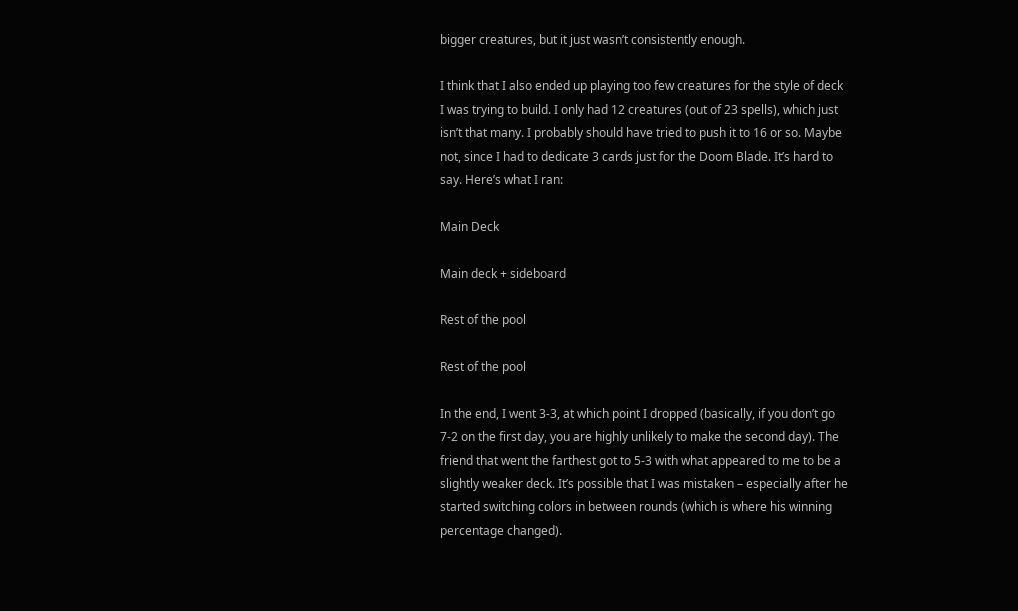bigger creatures, but it just wasn’t consistently enough.

I think that I also ended up playing too few creatures for the style of deck I was trying to build. I only had 12 creatures (out of 23 spells), which just isn’t that many. I probably should have tried to push it to 16 or so. Maybe not, since I had to dedicate 3 cards just for the Doom Blade. It’s hard to say. Here’s what I ran:

Main Deck

Main deck + sideboard

Rest of the pool

Rest of the pool

In the end, I went 3-3, at which point I dropped (basically, if you don’t go 7-2 on the first day, you are highly unlikely to make the second day). The friend that went the farthest got to 5-3 with what appeared to me to be a slightly weaker deck. It’s possible that I was mistaken – especially after he started switching colors in between rounds (which is where his winning percentage changed).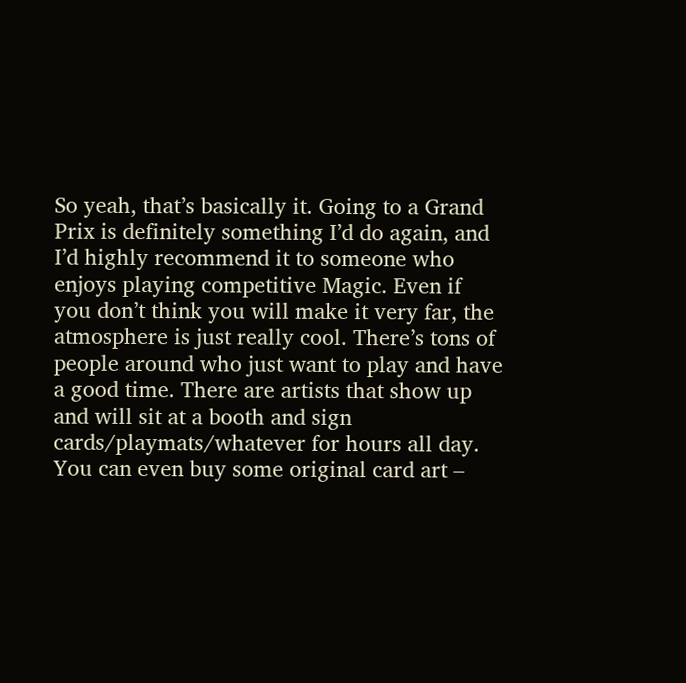So yeah, that’s basically it. Going to a Grand Prix is definitely something I’d do again, and I’d highly recommend it to someone who enjoys playing competitive Magic. Even if you don’t think you will make it very far, the atmosphere is just really cool. There’s tons of people around who just want to play and have a good time. There are artists that show up and will sit at a booth and sign cards/playmats/whatever for hours all day. You can even buy some original card art –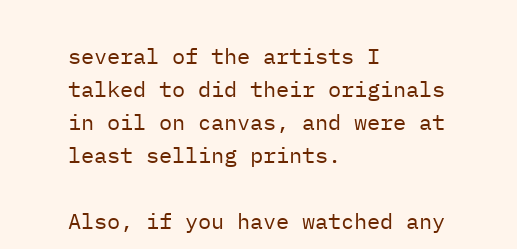several of the artists I talked to did their originals in oil on canvas, and were at least selling prints.

Also, if you have watched any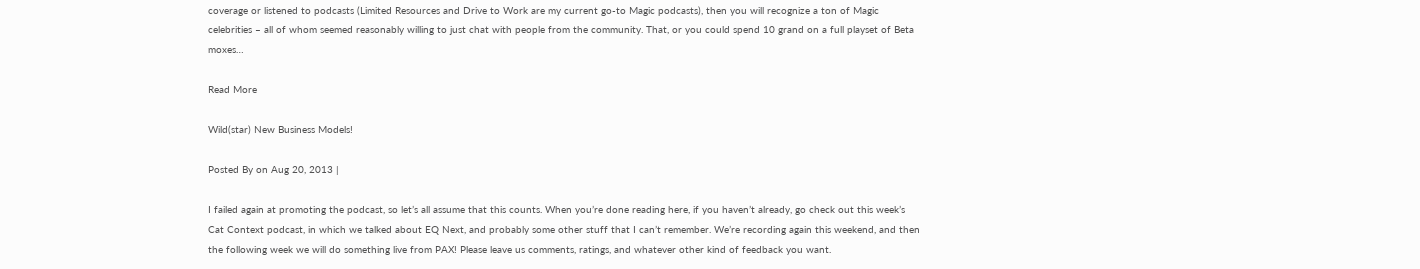coverage or listened to podcasts (Limited Resources and Drive to Work are my current go-to Magic podcasts), then you will recognize a ton of Magic celebrities – all of whom seemed reasonably willing to just chat with people from the community. That, or you could spend 10 grand on a full playset of Beta moxes…

Read More

Wild(star) New Business Models!

Posted By on Aug 20, 2013 |

I failed again at promoting the podcast, so let’s all assume that this counts. When you’re done reading here, if you haven’t already, go check out this week’s Cat Context podcast, in which we talked about EQ Next, and probably some other stuff that I can’t remember. We’re recording again this weekend, and then the following week we will do something live from PAX! Please leave us comments, ratings, and whatever other kind of feedback you want.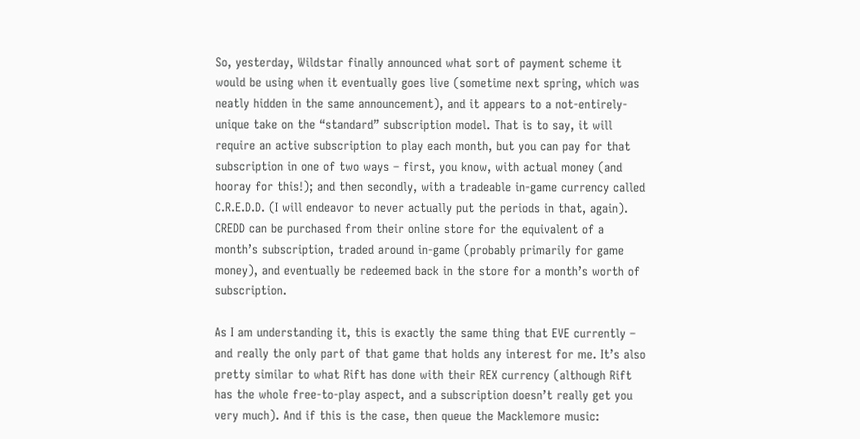So, yesterday, Wildstar finally announced what sort of payment scheme it would be using when it eventually goes live (sometime next spring, which was neatly hidden in the same announcement), and it appears to a not-entirely-unique take on the “standard” subscription model. That is to say, it will require an active subscription to play each month, but you can pay for that subscription in one of two ways – first, you know, with actual money (and hooray for this!); and then secondly, with a tradeable in-game currency called C.R.E.D.D. (I will endeavor to never actually put the periods in that, again). CREDD can be purchased from their online store for the equivalent of a month’s subscription, traded around in-game (probably primarily for game money), and eventually be redeemed back in the store for a month’s worth of subscription.

As I am understanding it, this is exactly the same thing that EVE currently – and really the only part of that game that holds any interest for me. It’s also pretty similar to what Rift has done with their REX currency (although Rift has the whole free-to-play aspect, and a subscription doesn’t really get you very much). And if this is the case, then queue the Macklemore music: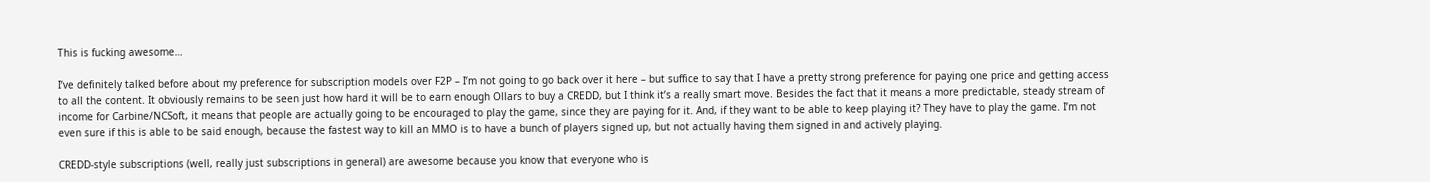This is fucking awesome…

I’ve definitely talked before about my preference for subscription models over F2P – I’m not going to go back over it here – but suffice to say that I have a pretty strong preference for paying one price and getting access to all the content. It obviously remains to be seen just how hard it will be to earn enough Ollars to buy a CREDD, but I think it’s a really smart move. Besides the fact that it means a more predictable, steady stream of income for Carbine/NCSoft, it means that people are actually going to be encouraged to play the game, since they are paying for it. And, if they want to be able to keep playing it? They have to play the game. I’m not even sure if this is able to be said enough, because the fastest way to kill an MMO is to have a bunch of players signed up, but not actually having them signed in and actively playing.

CREDD-style subscriptions (well, really just subscriptions in general) are awesome because you know that everyone who is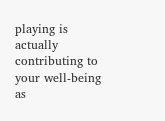playing is actually contributing to your well-being as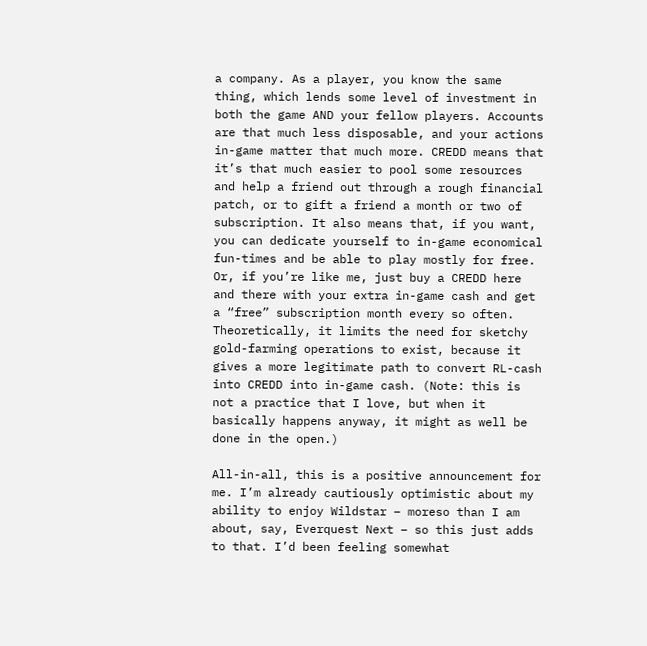a company. As a player, you know the same thing, which lends some level of investment in both the game AND your fellow players. Accounts are that much less disposable, and your actions in-game matter that much more. CREDD means that it’s that much easier to pool some resources and help a friend out through a rough financial patch, or to gift a friend a month or two of subscription. It also means that, if you want, you can dedicate yourself to in-game economical fun-times and be able to play mostly for free. Or, if you’re like me, just buy a CREDD here and there with your extra in-game cash and get a “free” subscription month every so often. Theoretically, it limits the need for sketchy gold-farming operations to exist, because it gives a more legitimate path to convert RL-cash into CREDD into in-game cash. (Note: this is not a practice that I love, but when it basically happens anyway, it might as well be done in the open.)

All-in-all, this is a positive announcement for me. I’m already cautiously optimistic about my ability to enjoy Wildstar – moreso than I am about, say, Everquest Next – so this just adds to that. I’d been feeling somewhat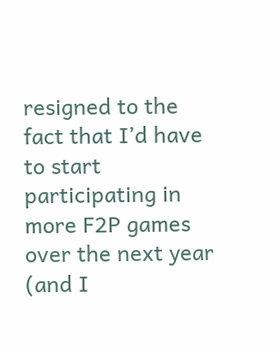resigned to the fact that I’d have to start participating in more F2P games over the next year (and I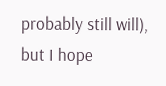probably still will), but I hope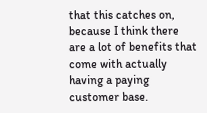that this catches on, because I think there are a lot of benefits that come with actually having a paying customer base.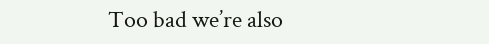Too bad we’re also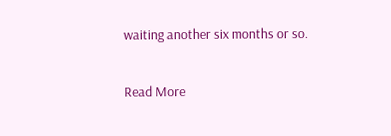waiting another six months or so.

Read More